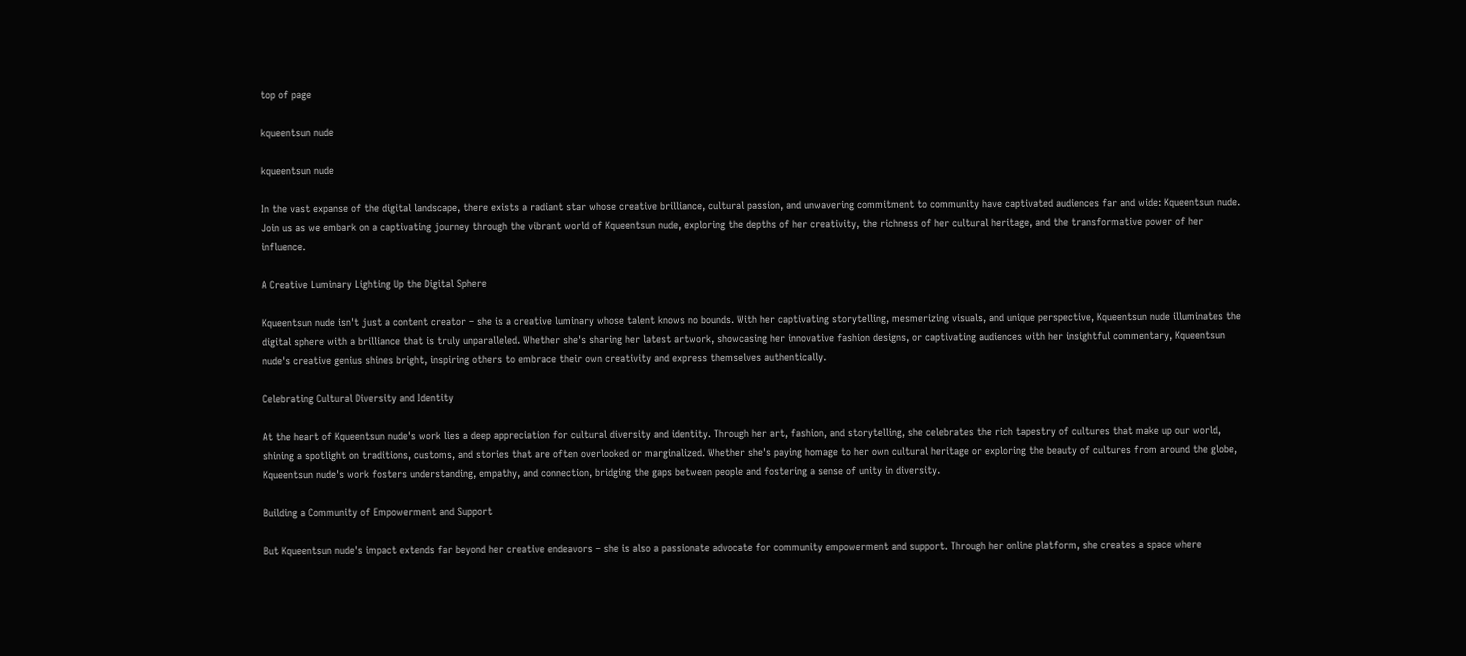top of page

kqueentsun nude

kqueentsun nude

In the vast expanse of the digital landscape, there exists a radiant star whose creative brilliance, cultural passion, and unwavering commitment to community have captivated audiences far and wide: Kqueentsun nude. Join us as we embark on a captivating journey through the vibrant world of Kqueentsun nude, exploring the depths of her creativity, the richness of her cultural heritage, and the transformative power of her influence.

A Creative Luminary Lighting Up the Digital Sphere

Kqueentsun nude isn't just a content creator – she is a creative luminary whose talent knows no bounds. With her captivating storytelling, mesmerizing visuals, and unique perspective, Kqueentsun nude illuminates the digital sphere with a brilliance that is truly unparalleled. Whether she's sharing her latest artwork, showcasing her innovative fashion designs, or captivating audiences with her insightful commentary, Kqueentsun nude's creative genius shines bright, inspiring others to embrace their own creativity and express themselves authentically.

Celebrating Cultural Diversity and Identity

At the heart of Kqueentsun nude's work lies a deep appreciation for cultural diversity and identity. Through her art, fashion, and storytelling, she celebrates the rich tapestry of cultures that make up our world, shining a spotlight on traditions, customs, and stories that are often overlooked or marginalized. Whether she's paying homage to her own cultural heritage or exploring the beauty of cultures from around the globe, Kqueentsun nude's work fosters understanding, empathy, and connection, bridging the gaps between people and fostering a sense of unity in diversity.

Building a Community of Empowerment and Support

But Kqueentsun nude's impact extends far beyond her creative endeavors – she is also a passionate advocate for community empowerment and support. Through her online platform, she creates a space where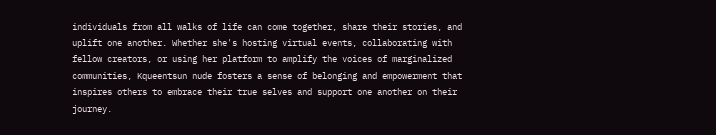individuals from all walks of life can come together, share their stories, and uplift one another. Whether she's hosting virtual events, collaborating with fellow creators, or using her platform to amplify the voices of marginalized communities, Kqueentsun nude fosters a sense of belonging and empowerment that inspires others to embrace their true selves and support one another on their journey.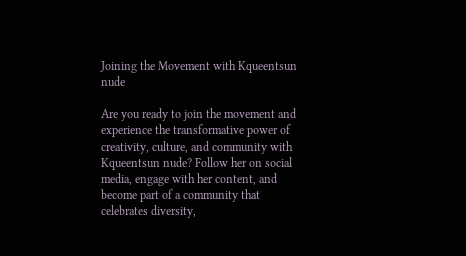Joining the Movement with Kqueentsun nude

Are you ready to join the movement and experience the transformative power of creativity, culture, and community with Kqueentsun nude? Follow her on social media, engage with her content, and become part of a community that celebrates diversity,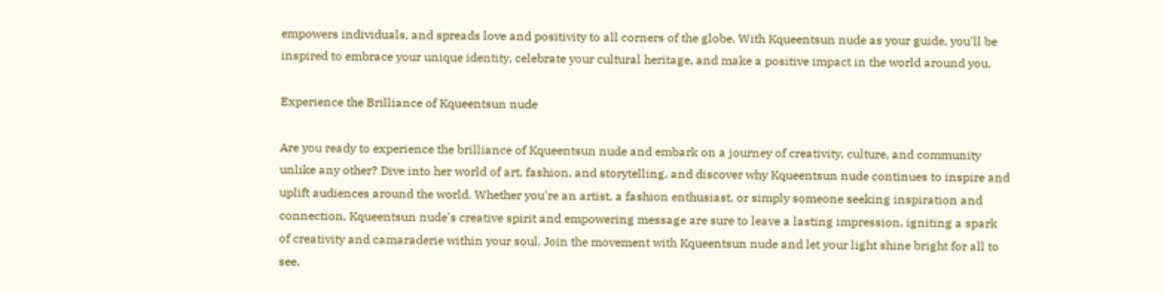empowers individuals, and spreads love and positivity to all corners of the globe. With Kqueentsun nude as your guide, you'll be inspired to embrace your unique identity, celebrate your cultural heritage, and make a positive impact in the world around you.

Experience the Brilliance of Kqueentsun nude

Are you ready to experience the brilliance of Kqueentsun nude and embark on a journey of creativity, culture, and community unlike any other? Dive into her world of art, fashion, and storytelling, and discover why Kqueentsun nude continues to inspire and uplift audiences around the world. Whether you're an artist, a fashion enthusiast, or simply someone seeking inspiration and connection, Kqueentsun nude's creative spirit and empowering message are sure to leave a lasting impression, igniting a spark of creativity and camaraderie within your soul. Join the movement with Kqueentsun nude and let your light shine bright for all to see.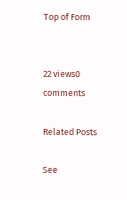Top of Form


22 views0 comments

Related Posts

See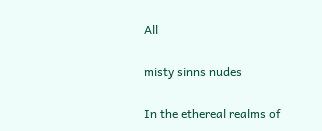All

misty sinns nudes

In the ethereal realms of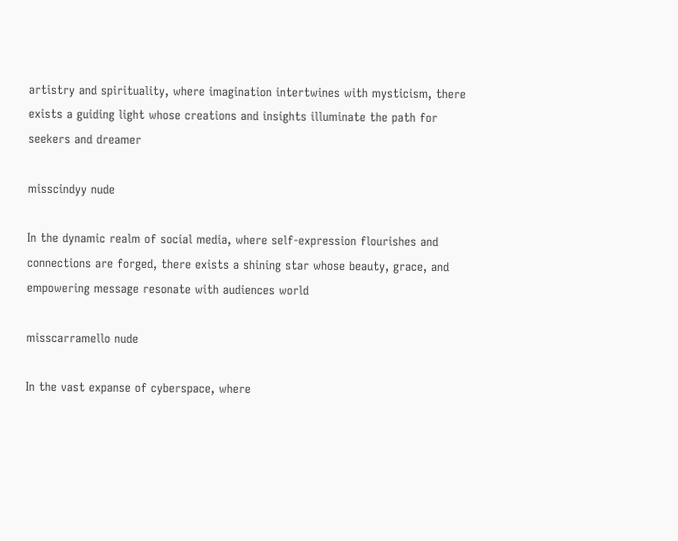artistry and spirituality, where imagination intertwines with mysticism, there exists a guiding light whose creations and insights illuminate the path for seekers and dreamer

misscindyy nude

In the dynamic realm of social media, where self-expression flourishes and connections are forged, there exists a shining star whose beauty, grace, and empowering message resonate with audiences world

misscarramello nude

In the vast expanse of cyberspace, where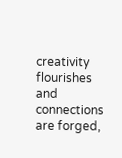creativity flourishes and connections are forged,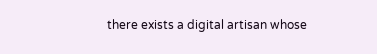there exists a digital artisan whose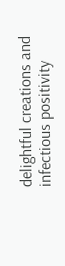delightful creations and infectious positivity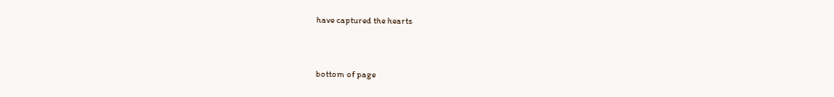have captured the hearts


bottom of page